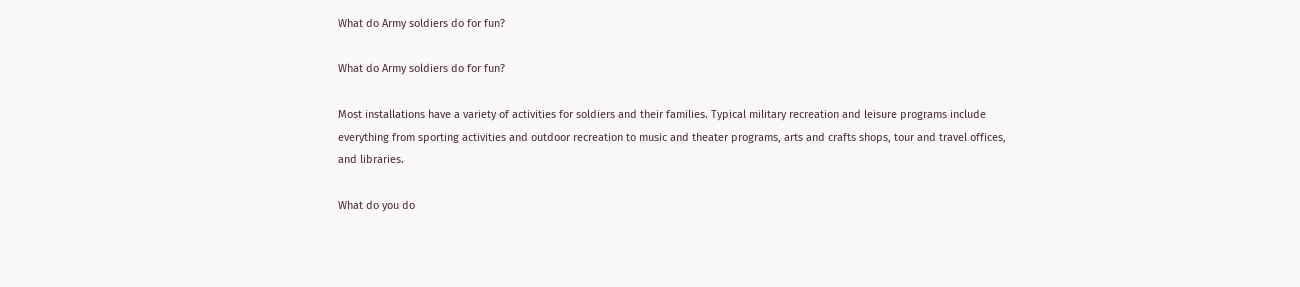What do Army soldiers do for fun?

What do Army soldiers do for fun?

Most installations have a variety of activities for soldiers and their families. Typical military recreation and leisure programs include everything from sporting activities and outdoor recreation to music and theater programs, arts and crafts shops, tour and travel offices, and libraries.

What do you do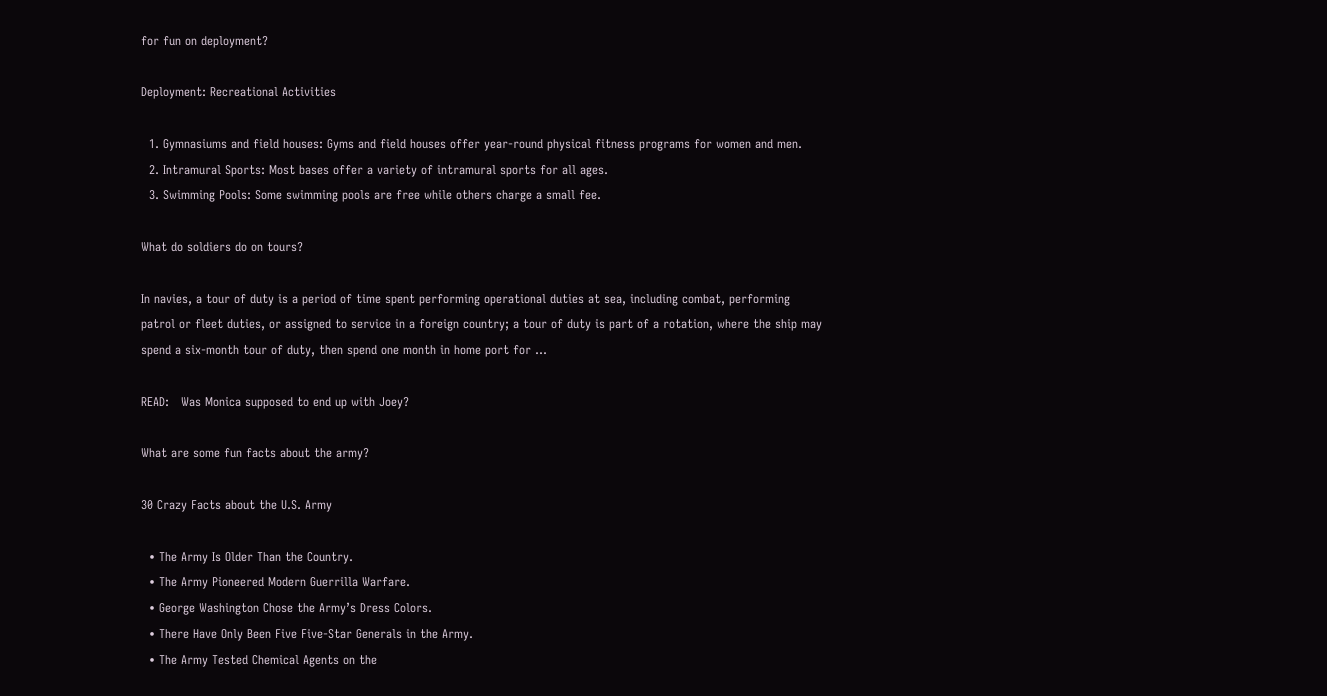for fun on deployment?

Deployment: Recreational Activities

  1. Gymnasiums and field houses: Gyms and field houses offer year-round physical fitness programs for women and men.
  2. Intramural Sports: Most bases offer a variety of intramural sports for all ages.
  3. Swimming Pools: Some swimming pools are free while others charge a small fee.

What do soldiers do on tours?

In navies, a tour of duty is a period of time spent performing operational duties at sea, including combat, performing patrol or fleet duties, or assigned to service in a foreign country; a tour of duty is part of a rotation, where the ship may spend a six-month tour of duty, then spend one month in home port for …

READ:   Was Monica supposed to end up with Joey?

What are some fun facts about the army?

30 Crazy Facts about the U.S. Army

  • The Army Is Older Than the Country.
  • The Army Pioneered Modern Guerrilla Warfare.
  • George Washington Chose the Army’s Dress Colors.
  • There Have Only Been Five Five-Star Generals in the Army.
  • The Army Tested Chemical Agents on the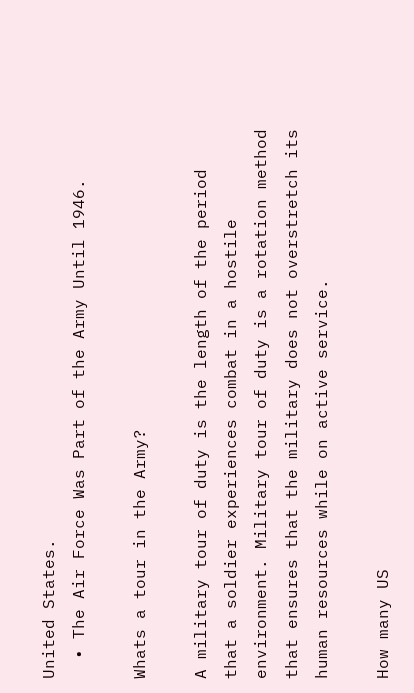United States.
  • The Air Force Was Part of the Army Until 1946.

Whats a tour in the Army?

A military tour of duty is the length of the period that a soldier experiences combat in a hostile environment. Military tour of duty is a rotation method that ensures that the military does not overstretch its human resources while on active service.

How many US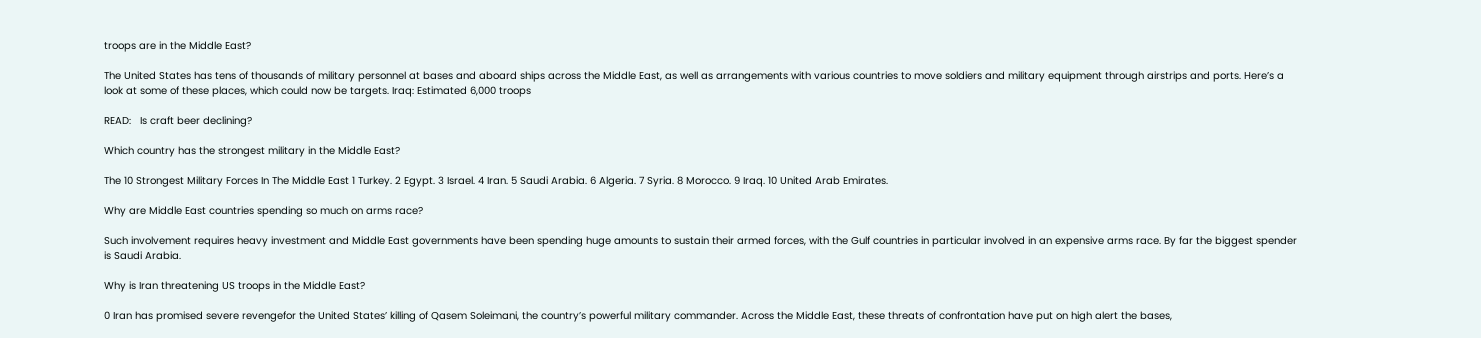troops are in the Middle East?

The United States has tens of thousands of military personnel at bases and aboard ships across the Middle East, as well as arrangements with various countries to move soldiers and military equipment through airstrips and ports. Here’s a look at some of these places, which could now be targets. Iraq: Estimated 6,000 troops

READ:   Is craft beer declining?

Which country has the strongest military in the Middle East?

The 10 Strongest Military Forces In The Middle East 1 Turkey. 2 Egypt. 3 Israel. 4 Iran. 5 Saudi Arabia. 6 Algeria. 7 Syria. 8 Morocco. 9 Iraq. 10 United Arab Emirates.

Why are Middle East countries spending so much on arms race?

Such involvement requires heavy investment and Middle East governments have been spending huge amounts to sustain their armed forces, with the Gulf countries in particular involved in an expensive arms race. By far the biggest spender is Saudi Arabia.

Why is Iran threatening US troops in the Middle East?

0 Iran has promised severe revengefor the United States’ killing of Qasem Soleimani, the country’s powerful military commander. Across the Middle East, these threats of confrontation have put on high alert the bases,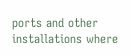ports and other installations where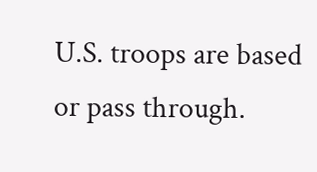U.S. troops are based or pass through.